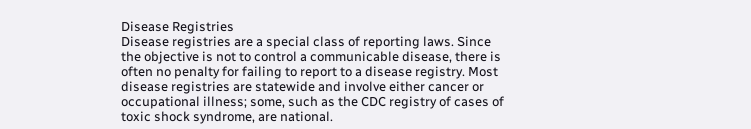Disease Registries
Disease registries are a special class of reporting laws. Since the objective is not to control a communicable disease, there is often no penalty for failing to report to a disease registry. Most disease registries are statewide and involve either cancer or occupational illness; some, such as the CDC registry of cases of toxic shock syndrome, are national.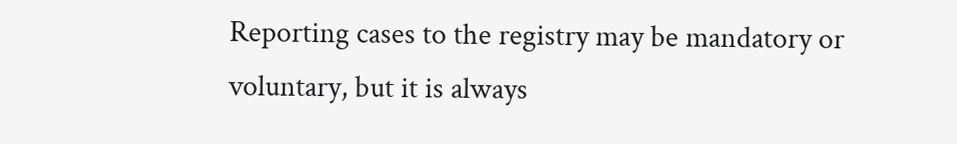Reporting cases to the registry may be mandatory or voluntary, but it is always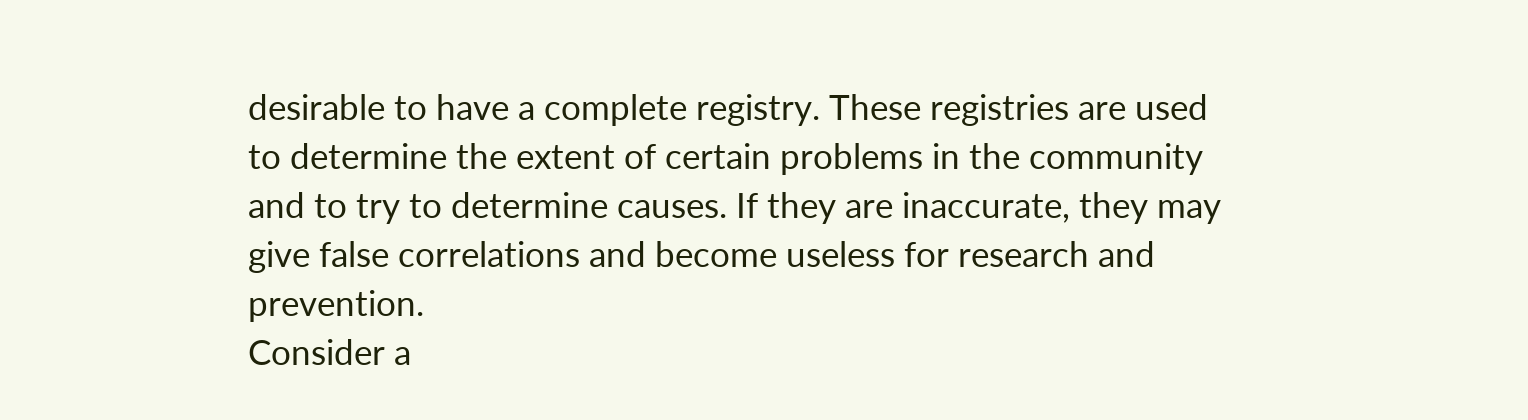desirable to have a complete registry. These registries are used to determine the extent of certain problems in the community and to try to determine causes. If they are inaccurate, they may give false correlations and become useless for research and prevention.
Consider a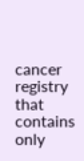cancer registry that contains only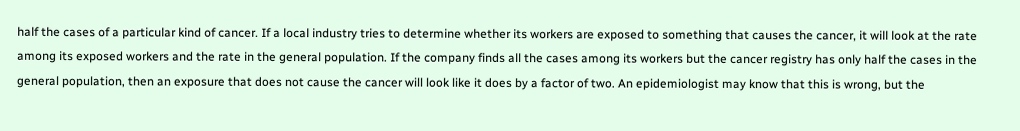half the cases of a particular kind of cancer. If a local industry tries to determine whether its workers are exposed to something that causes the cancer, it will look at the rate among its exposed workers and the rate in the general population. If the company finds all the cases among its workers but the cancer registry has only half the cases in the general population, then an exposure that does not cause the cancer will look like it does by a factor of two. An epidemiologist may know that this is wrong, but the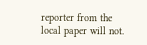reporter from the local paper will not.